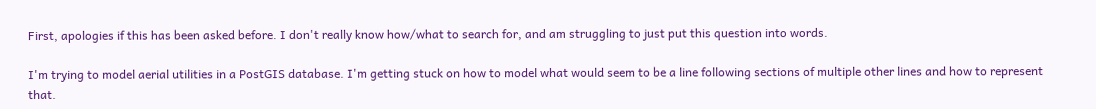First, apologies if this has been asked before. I don't really know how/what to search for, and am struggling to just put this question into words.

I'm trying to model aerial utilities in a PostGIS database. I'm getting stuck on how to model what would seem to be a line following sections of multiple other lines and how to represent that.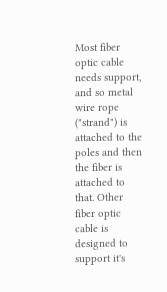Most fiber optic cable needs support, and so metal wire rope ("strand") is attached to the poles and then the fiber is attached to that. Other fiber optic cable is designed to support it's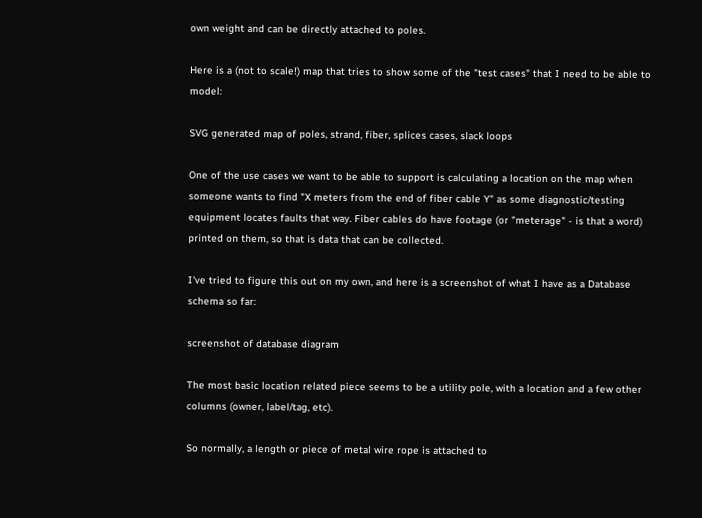own weight and can be directly attached to poles.

Here is a (not to scale!) map that tries to show some of the "test cases" that I need to be able to model:

SVG generated map of poles, strand, fiber, splices cases, slack loops

One of the use cases we want to be able to support is calculating a location on the map when someone wants to find "X meters from the end of fiber cable Y" as some diagnostic/testing equipment locates faults that way. Fiber cables do have footage (or "meterage" - is that a word) printed on them, so that is data that can be collected.

I've tried to figure this out on my own, and here is a screenshot of what I have as a Database schema so far:

screenshot of database diagram

The most basic location related piece seems to be a utility pole, with a location and a few other columns (owner, label/tag, etc).

So normally, a length or piece of metal wire rope is attached to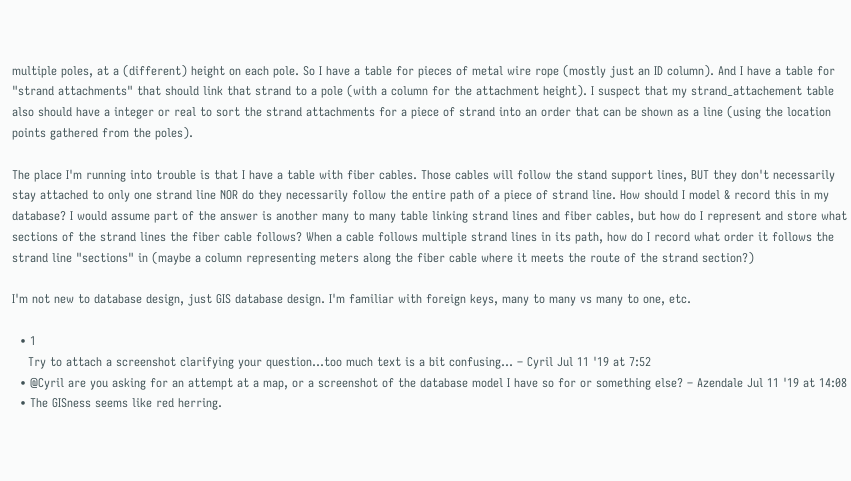multiple poles, at a (different) height on each pole. So I have a table for pieces of metal wire rope (mostly just an ID column). And I have a table for "strand attachments" that should link that strand to a pole (with a column for the attachment height). I suspect that my strand_attachement table also should have a integer or real to sort the strand attachments for a piece of strand into an order that can be shown as a line (using the location points gathered from the poles).

The place I'm running into trouble is that I have a table with fiber cables. Those cables will follow the stand support lines, BUT they don't necessarily stay attached to only one strand line NOR do they necessarily follow the entire path of a piece of strand line. How should I model & record this in my database? I would assume part of the answer is another many to many table linking strand lines and fiber cables, but how do I represent and store what sections of the strand lines the fiber cable follows? When a cable follows multiple strand lines in its path, how do I record what order it follows the strand line "sections" in (maybe a column representing meters along the fiber cable where it meets the route of the strand section?)

I'm not new to database design, just GIS database design. I'm familiar with foreign keys, many to many vs many to one, etc.

  • 1
    Try to attach a screenshot clarifying your question...too much text is a bit confusing... – Cyril Jul 11 '19 at 7:52
  • @Cyril are you asking for an attempt at a map, or a screenshot of the database model I have so for or something else? – Azendale Jul 11 '19 at 14:08
  • The GISness seems like red herring.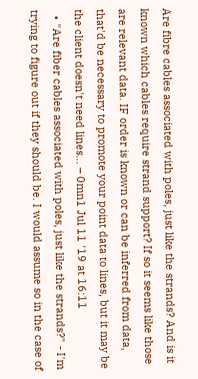Are fibre cables associated with poles, just like the strands? And is it known which cables require strand support? If so it seems like those are relevant data. IF order is known or can be inferred from data, that'd be necessary to promote your point data to lines, but it may be the client doesn't need lines... – 0mn1 Jul 11 '19 at 16:11
  • "Are fiber cables associated with poles, just like the strands?" - I'm trying to figure out if they should be. I would assume so in the case of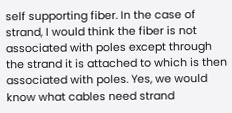self supporting fiber. In the case of strand, I would think the fiber is not associated with poles except through the strand it is attached to which is then associated with poles. Yes, we would know what cables need strand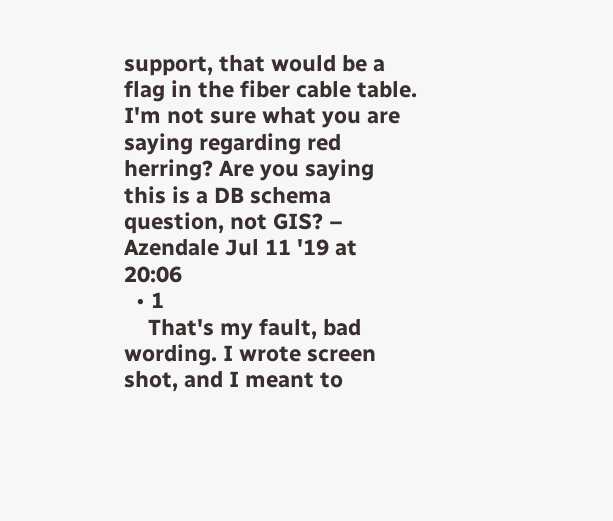support, that would be a flag in the fiber cable table. I'm not sure what you are saying regarding red herring? Are you saying this is a DB schema question, not GIS? – Azendale Jul 11 '19 at 20:06
  • 1
    That's my fault, bad wording. I wrote screen shot, and I meant to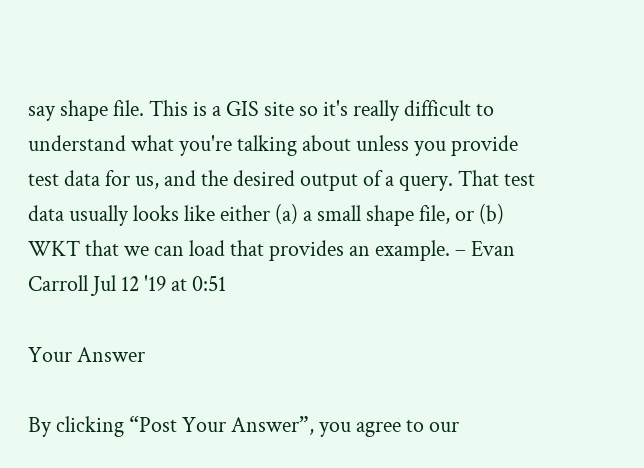say shape file. This is a GIS site so it's really difficult to understand what you're talking about unless you provide test data for us, and the desired output of a query. That test data usually looks like either (a) a small shape file, or (b) WKT that we can load that provides an example. – Evan Carroll Jul 12 '19 at 0:51

Your Answer

By clicking “Post Your Answer”, you agree to our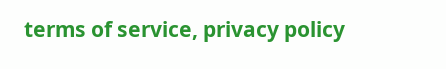terms of service, privacy policy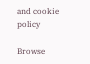and cookie policy

Browse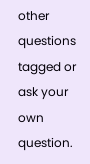other questions tagged or ask your own question.